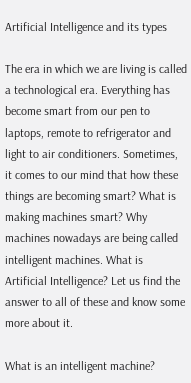Artificial Intelligence and its types

The era in which we are living is called a technological era. Everything has become smart from our pen to laptops, remote to refrigerator and light to air conditioners. Sometimes, it comes to our mind that how these things are becoming smart? What is making machines smart? Why machines nowadays are being called intelligent machines. What is Artificial Intelligence? Let us find the answer to all of these and know some more about it.

What is an intelligent machine?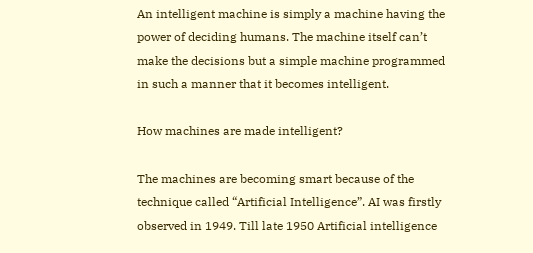An intelligent machine is simply a machine having the power of deciding humans. The machine itself can’t make the decisions but a simple machine programmed in such a manner that it becomes intelligent.

How machines are made intelligent?

The machines are becoming smart because of the technique called “Artificial Intelligence”. AI was firstly observed in 1949. Till late 1950 Artificial intelligence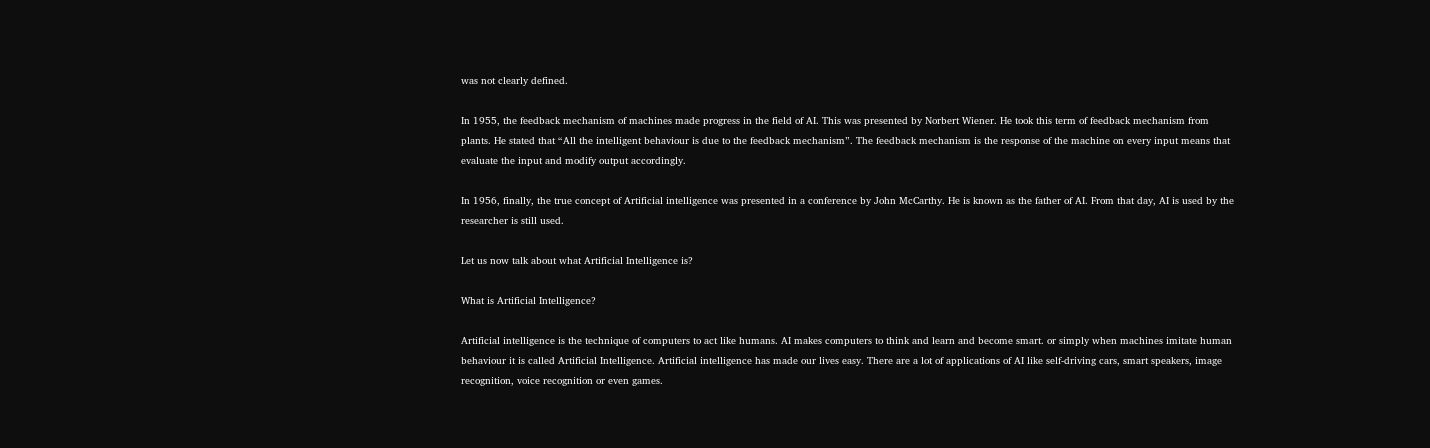was not clearly defined.

In 1955, the feedback mechanism of machines made progress in the field of AI. This was presented by Norbert Wiener. He took this term of feedback mechanism from plants. He stated that “All the intelligent behaviour is due to the feedback mechanism”. The feedback mechanism is the response of the machine on every input means that evaluate the input and modify output accordingly.

In 1956, finally, the true concept of Artificial intelligence was presented in a conference by John McCarthy. He is known as the father of AI. From that day, AI is used by the researcher is still used.

Let us now talk about what Artificial Intelligence is?

What is Artificial Intelligence?

Artificial intelligence is the technique of computers to act like humans. AI makes computers to think and learn and become smart. or simply when machines imitate human behaviour it is called Artificial Intelligence. Artificial intelligence has made our lives easy. There are a lot of applications of AI like self-driving cars, smart speakers, image recognition, voice recognition or even games.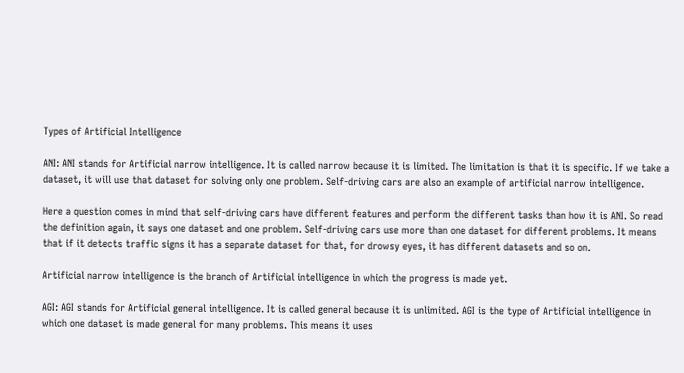Types of Artificial Intelligence

ANI: ANI stands for Artificial narrow intelligence. It is called narrow because it is limited. The limitation is that it is specific. If we take a dataset, it will use that dataset for solving only one problem. Self-driving cars are also an example of artificial narrow intelligence.

Here a question comes in mind that self-driving cars have different features and perform the different tasks than how it is ANI. So read the definition again, it says one dataset and one problem. Self-driving cars use more than one dataset for different problems. It means that if it detects traffic signs it has a separate dataset for that, for drowsy eyes, it has different datasets and so on.

Artificial narrow intelligence is the branch of Artificial intelligence in which the progress is made yet.

AGI: AGI stands for Artificial general intelligence. It is called general because it is unlimited. AGI is the type of Artificial intelligence in which one dataset is made general for many problems. This means it uses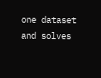one dataset and solves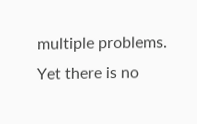multiple problems. Yet there is no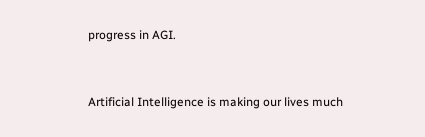progress in AGI.


Artificial Intelligence is making our lives much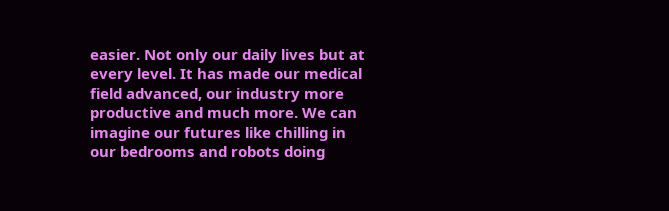easier. Not only our daily lives but at every level. It has made our medical field advanced, our industry more productive and much more. We can imagine our futures like chilling in our bedrooms and robots doing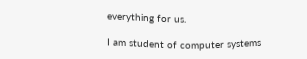everything for us.

I am student of computer systems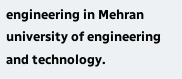engineering in Mehran university of engineering and technology.